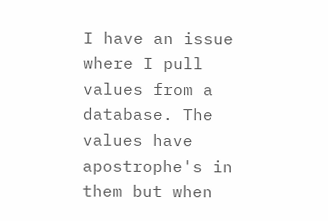I have an issue where I pull values from a database. The values have apostrophe's in them but when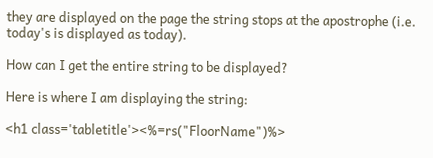they are displayed on the page the string stops at the apostrophe (i.e. today's is displayed as today).

How can I get the entire string to be displayed?

Here is where I am displaying the string:

<h1 class='tabletitle'><%=rs("FloorName")%>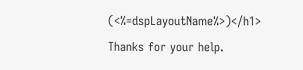(<%=dspLayoutName%>)</h1>
Thanks for your help.